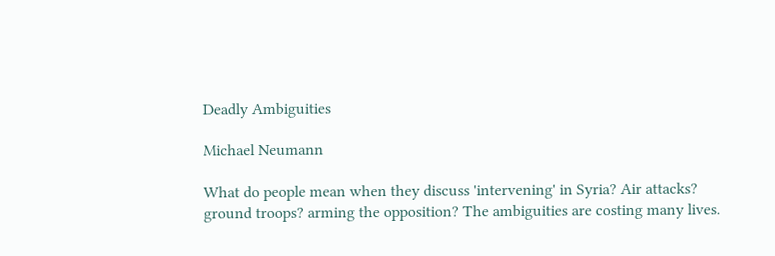Deadly Ambiguities

Michael Neumann

What do people mean when they discuss 'intervening' in Syria? Air attacks? ground troops? arming the opposition? The ambiguities are costing many lives.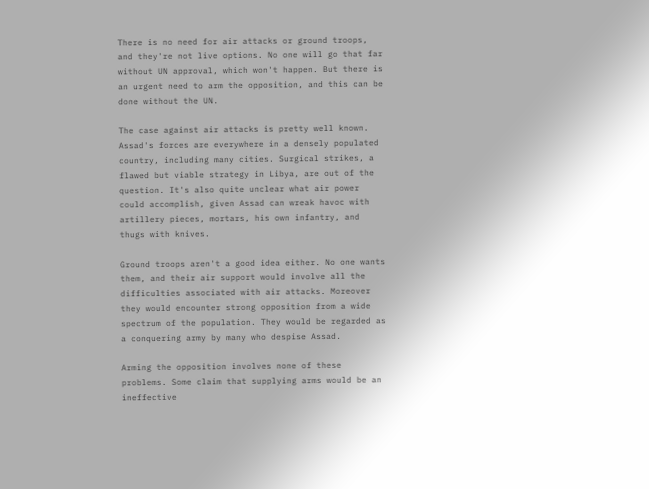There is no need for air attacks or ground troops, and they're not live options. No one will go that far without UN approval, which won't happen. But there is an urgent need to arm the opposition, and this can be done without the UN.

The case against air attacks is pretty well known. Assad's forces are everywhere in a densely populated country, including many cities. Surgical strikes, a flawed but viable strategy in Libya, are out of the question. It's also quite unclear what air power could accomplish, given Assad can wreak havoc with artillery pieces, mortars, his own infantry, and thugs with knives.

Ground troops aren't a good idea either. No one wants them, and their air support would involve all the difficulties associated with air attacks. Moreover they would encounter strong opposition from a wide spectrum of the population. They would be regarded as a conquering army by many who despise Assad.

Arming the opposition involves none of these problems. Some claim that supplying arms would be an ineffective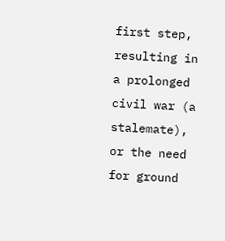first step, resulting in a prolonged civil war (a stalemate), or the need for ground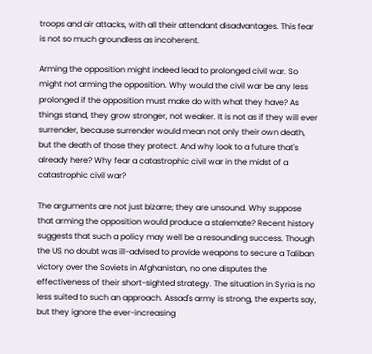troops and air attacks, with all their attendant disadvantages. This fear is not so much groundless as incoherent.

Arming the opposition might indeed lead to prolonged civil war. So might not arming the opposition. Why would the civil war be any less prolonged if the opposition must make do with what they have? As things stand, they grow stronger, not weaker. It is not as if they will ever surrender, because surrender would mean not only their own death, but the death of those they protect. And why look to a future that's already here? Why fear a catastrophic civil war in the midst of a catastrophic civil war?

The arguments are not just bizarre; they are unsound. Why suppose that arming the opposition would produce a stalemate? Recent history suggests that such a policy may well be a resounding success. Though the US no doubt was ill-advised to provide weapons to secure a Taliban victory over the Soviets in Afghanistan, no one disputes the effectiveness of their short-sighted strategy. The situation in Syria is no less suited to such an approach. Assad's army is strong, the experts say, but they ignore the ever-increasing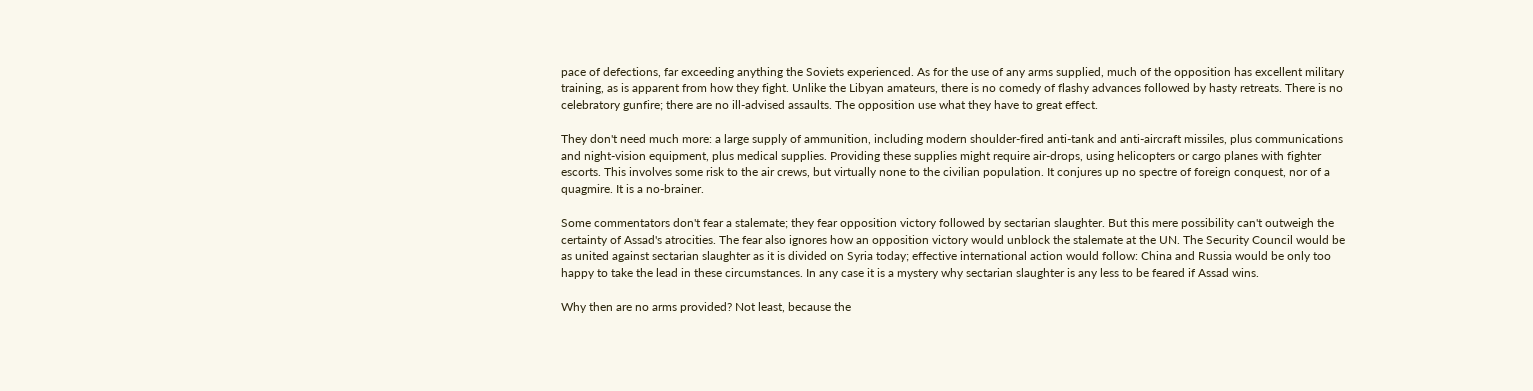pace of defections, far exceeding anything the Soviets experienced. As for the use of any arms supplied, much of the opposition has excellent military training, as is apparent from how they fight. Unlike the Libyan amateurs, there is no comedy of flashy advances followed by hasty retreats. There is no celebratory gunfire; there are no ill-advised assaults. The opposition use what they have to great effect.

They don't need much more: a large supply of ammunition, including modern shoulder-fired anti-tank and anti-aircraft missiles, plus communications and night-vision equipment, plus medical supplies. Providing these supplies might require air-drops, using helicopters or cargo planes with fighter escorts. This involves some risk to the air crews, but virtually none to the civilian population. It conjures up no spectre of foreign conquest, nor of a quagmire. It is a no-brainer.

Some commentators don't fear a stalemate; they fear opposition victory followed by sectarian slaughter. But this mere possibility can't outweigh the certainty of Assad's atrocities. The fear also ignores how an opposition victory would unblock the stalemate at the UN. The Security Council would be as united against sectarian slaughter as it is divided on Syria today; effective international action would follow: China and Russia would be only too happy to take the lead in these circumstances. In any case it is a mystery why sectarian slaughter is any less to be feared if Assad wins.

Why then are no arms provided? Not least, because the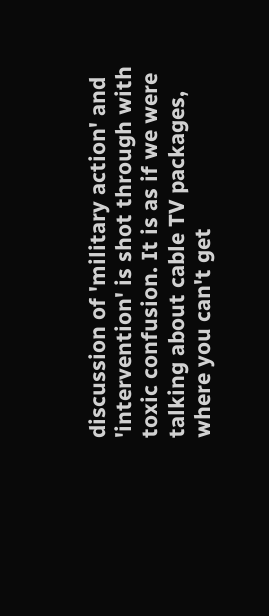discussion of 'military action' and 'intervention' is shot through with toxic confusion. It is as if we were talking about cable TV packages, where you can't get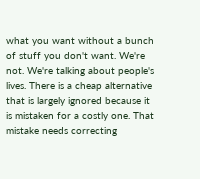what you want without a bunch of stuff you don't want. We're not. We're talking about people's lives. There is a cheap alternative that is largely ignored because it is mistaken for a costly one. That mistake needs correcting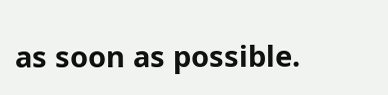as soon as possible.